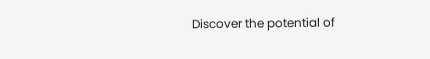Discover the potential of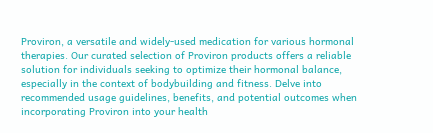Proviron, a versatile and widely-used medication for various hormonal therapies. Our curated selection of Proviron products offers a reliable solution for individuals seeking to optimize their hormonal balance, especially in the context of bodybuilding and fitness. Delve into recommended usage guidelines, benefits, and potential outcomes when incorporating Proviron into your health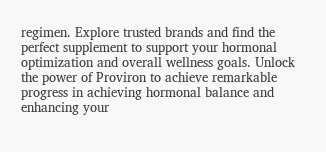regimen. Explore trusted brands and find the perfect supplement to support your hormonal optimization and overall wellness goals. Unlock the power of Proviron to achieve remarkable progress in achieving hormonal balance and enhancing your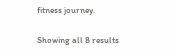fitness journey.

Showing all 8 results